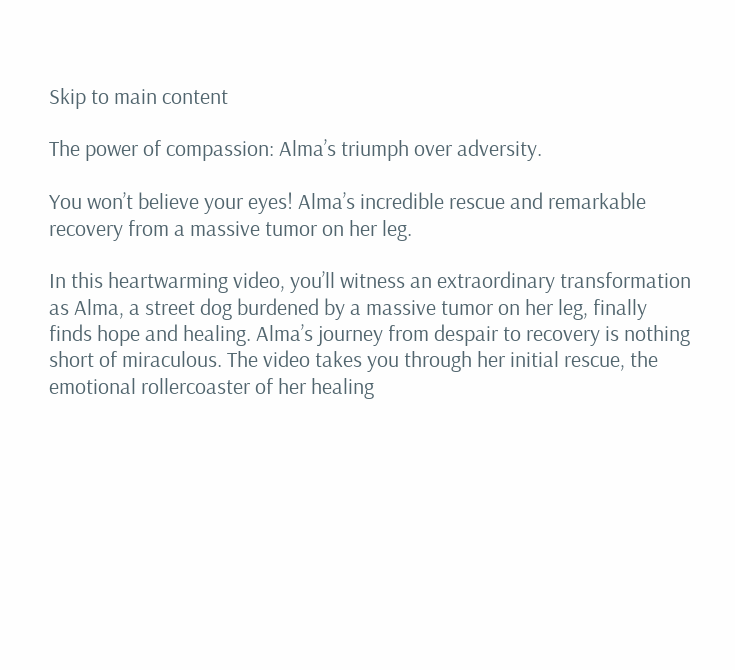Skip to main content

The power of compassion: Alma’s triumph over adversity.

You won’t believe your eyes! Alma’s incredible rescue and remarkable recovery from a massive tumor on her leg.

In this heartwarming video, you’ll witness an extraordinary transformation as Alma, a street dog burdened by a massive tumor on her leg, finally finds hope and healing. Alma’s journey from despair to recovery is nothing short of miraculous. The video takes you through her initial rescue, the emotional rollercoaster of her healing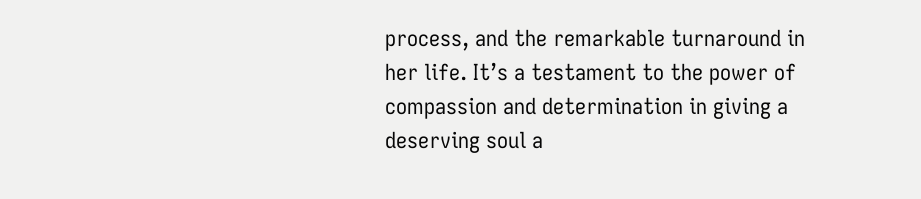process, and the remarkable turnaround in her life. It’s a testament to the power of compassion and determination in giving a deserving soul a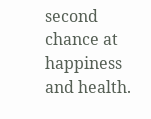second chance at happiness and health.